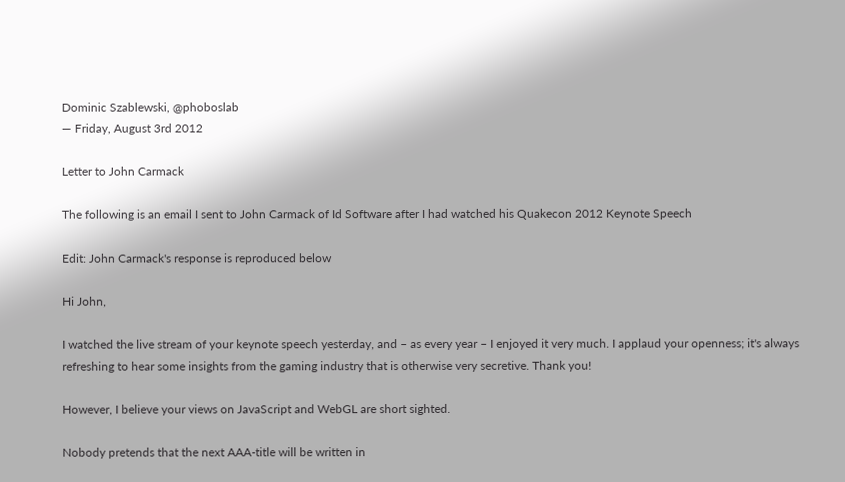Dominic Szablewski, @phoboslab
— Friday, August 3rd 2012

Letter to John Carmack

The following is an email I sent to John Carmack of Id Software after I had watched his Quakecon 2012 Keynote Speech

Edit: John Carmack's response is reproduced below

Hi John,

I watched the live stream of your keynote speech yesterday, and – as every year – I enjoyed it very much. I applaud your openness; it's always refreshing to hear some insights from the gaming industry that is otherwise very secretive. Thank you!

However, I believe your views on JavaScript and WebGL are short sighted.

Nobody pretends that the next AAA-title will be written in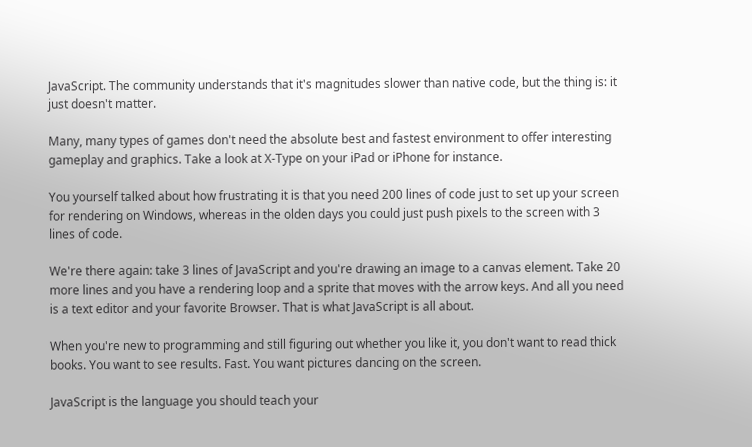JavaScript. The community understands that it's magnitudes slower than native code, but the thing is: it just doesn't matter.

Many, many types of games don't need the absolute best and fastest environment to offer interesting gameplay and graphics. Take a look at X-Type on your iPad or iPhone for instance.

You yourself talked about how frustrating it is that you need 200 lines of code just to set up your screen for rendering on Windows, whereas in the olden days you could just push pixels to the screen with 3 lines of code.

We're there again: take 3 lines of JavaScript and you're drawing an image to a canvas element. Take 20 more lines and you have a rendering loop and a sprite that moves with the arrow keys. And all you need is a text editor and your favorite Browser. That is what JavaScript is all about.

When you're new to programming and still figuring out whether you like it, you don't want to read thick books. You want to see results. Fast. You want pictures dancing on the screen.

JavaScript is the language you should teach your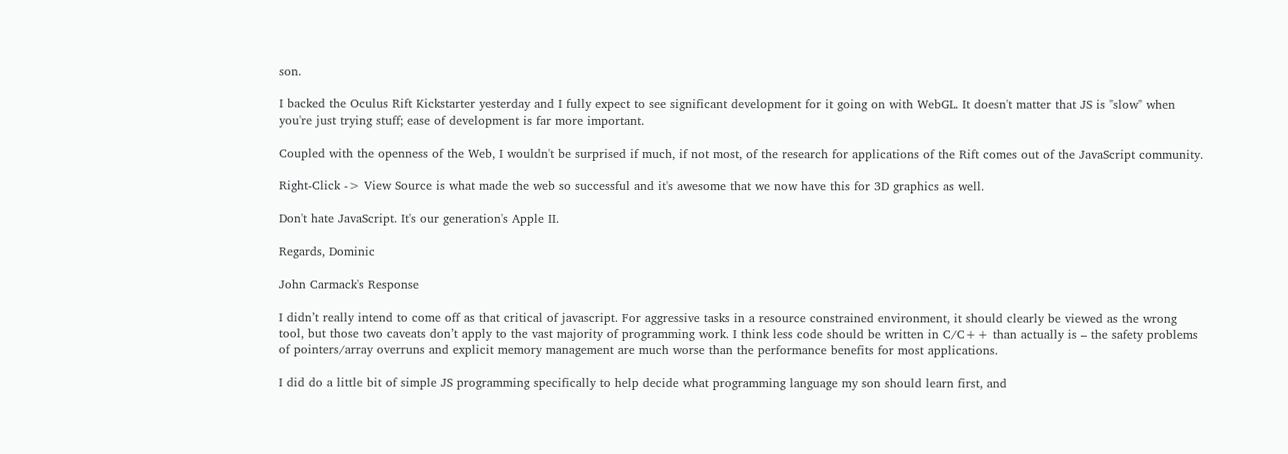son.

I backed the Oculus Rift Kickstarter yesterday and I fully expect to see significant development for it going on with WebGL. It doesn't matter that JS is "slow" when you're just trying stuff; ease of development is far more important.

Coupled with the openness of the Web, I wouldn't be surprised if much, if not most, of the research for applications of the Rift comes out of the JavaScript community.

Right-Click -> View Source is what made the web so successful and it's awesome that we now have this for 3D graphics as well.

Don't hate JavaScript. It's our generation's Apple II.

Regards, Dominic

John Carmack's Response

I didn’t really intend to come off as that critical of javascript. For aggressive tasks in a resource constrained environment, it should clearly be viewed as the wrong tool, but those two caveats don’t apply to the vast majority of programming work. I think less code should be written in C/C++ than actually is – the safety problems of pointers/array overruns and explicit memory management are much worse than the performance benefits for most applications.

I did do a little bit of simple JS programming specifically to help decide what programming language my son should learn first, and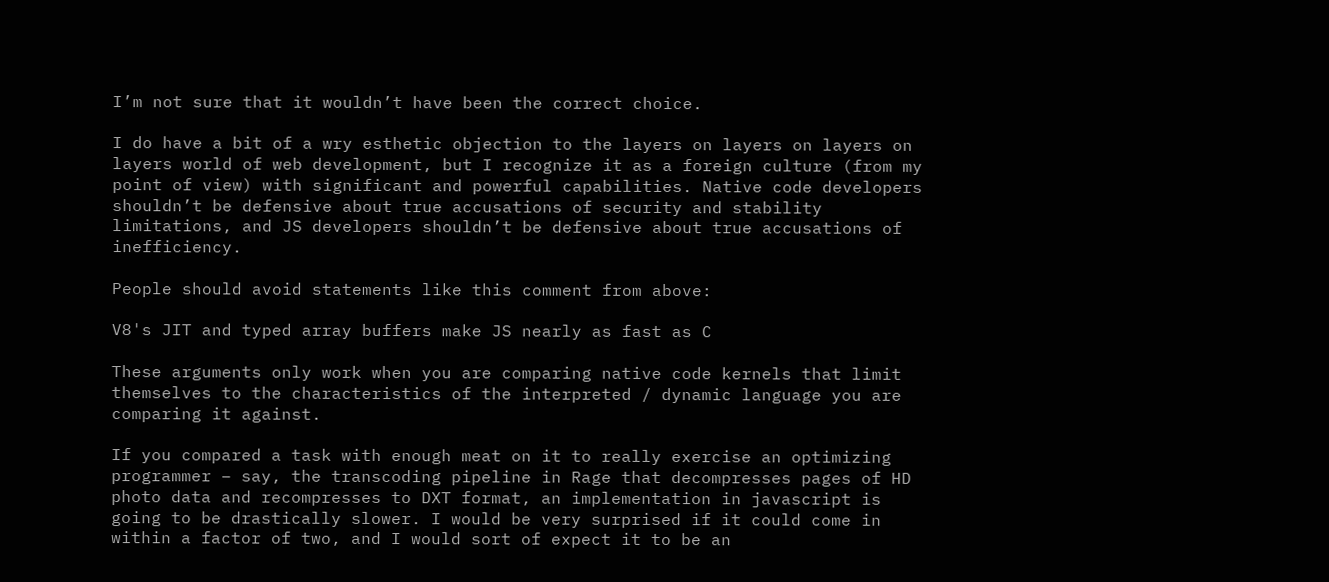I’m not sure that it wouldn’t have been the correct choice.

I do have a bit of a wry esthetic objection to the layers on layers on layers on layers world of web development, but I recognize it as a foreign culture (from my point of view) with significant and powerful capabilities. Native code developers shouldn’t be defensive about true accusations of security and stability limitations, and JS developers shouldn’t be defensive about true accusations of inefficiency.

People should avoid statements like this comment from above:

V8's JIT and typed array buffers make JS nearly as fast as C

These arguments only work when you are comparing native code kernels that limit themselves to the characteristics of the interpreted / dynamic language you are comparing it against.

If you compared a task with enough meat on it to really exercise an optimizing programmer – say, the transcoding pipeline in Rage that decompresses pages of HD photo data and recompresses to DXT format, an implementation in javascript is going to be drastically slower. I would be very surprised if it could come in within a factor of two, and I would sort of expect it to be an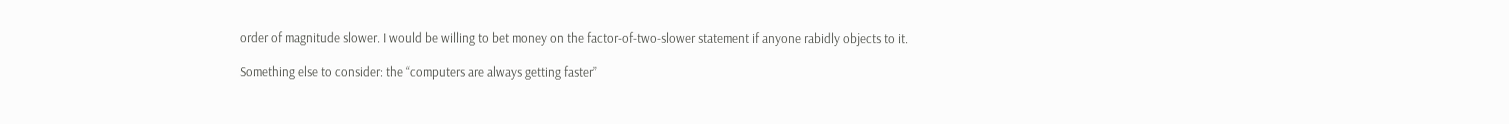order of magnitude slower. I would be willing to bet money on the factor-of-two-slower statement if anyone rabidly objects to it.

Something else to consider: the “computers are always getting faster”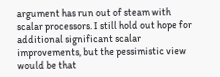argument has run out of steam with scalar processors. I still hold out hope for additional significant scalar improvements, but the pessimistic view would be that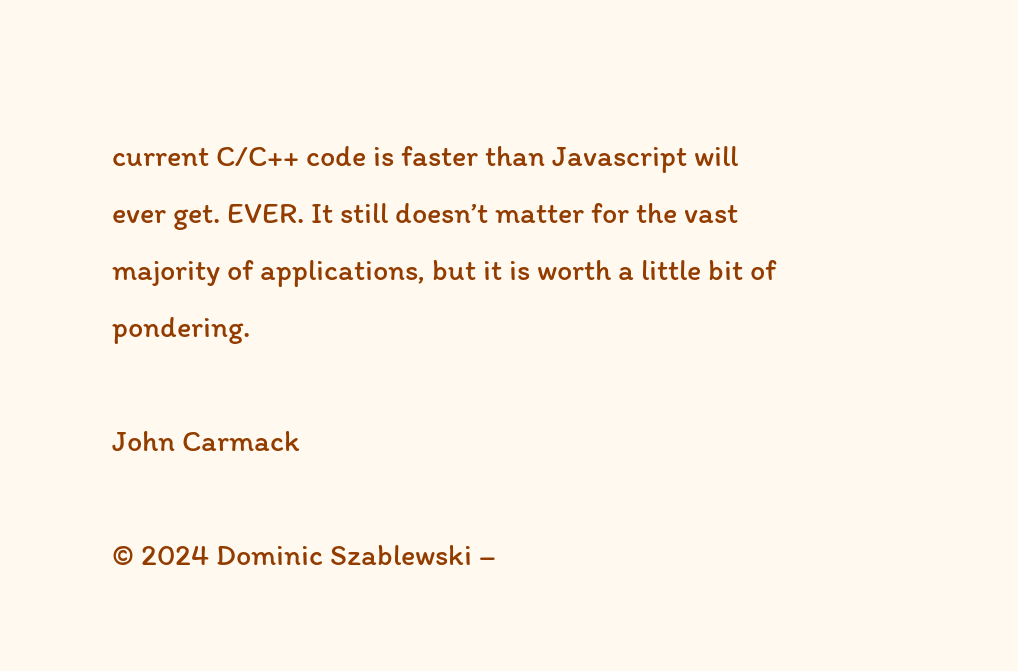current C/C++ code is faster than Javascript will ever get. EVER. It still doesn’t matter for the vast majority of applications, but it is worth a little bit of pondering.

John Carmack

© 2024 Dominic Szablewski –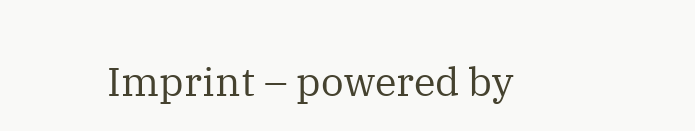Imprint – powered by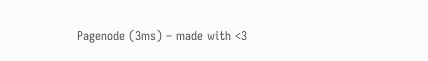Pagenode (3ms) – made with <3